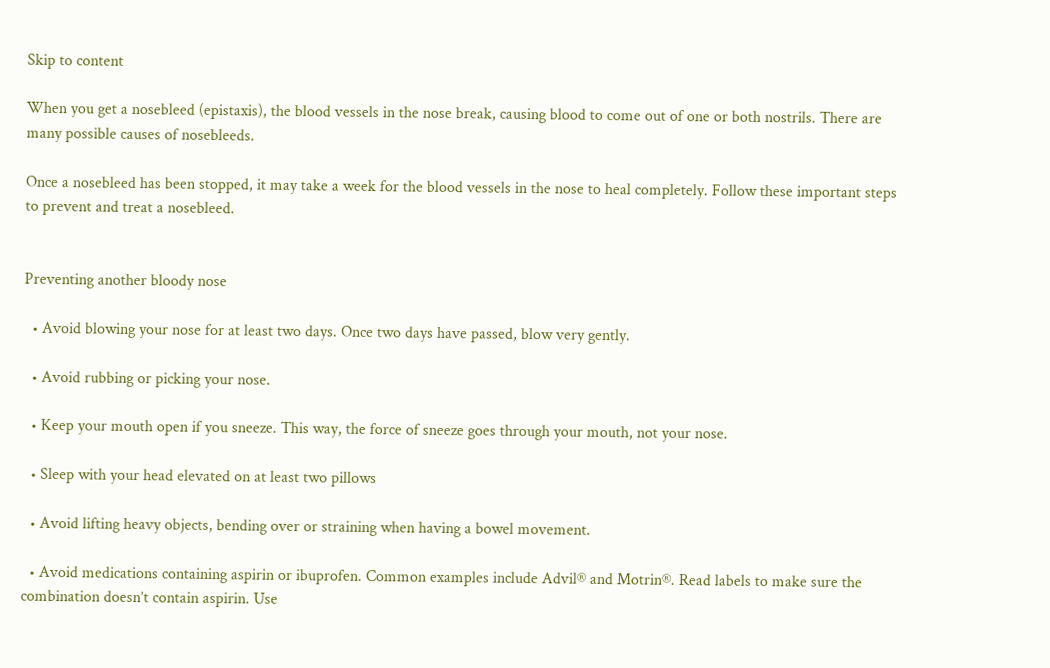Skip to content

When you get a nosebleed (epistaxis), the blood vessels in the nose break, causing blood to come out of one or both nostrils. There are many possible causes of nosebleeds.

Once a nosebleed has been stopped, it may take a week for the blood vessels in the nose to heal completely. Follow these important steps to prevent and treat a nosebleed.


Preventing another bloody nose

  • Avoid blowing your nose for at least two days. Once two days have passed, blow very gently.

  • Avoid rubbing or picking your nose.

  • Keep your mouth open if you sneeze. This way, the force of sneeze goes through your mouth, not your nose.

  • Sleep with your head elevated on at least two pillows

  • Avoid lifting heavy objects, bending over or straining when having a bowel movement.

  • Avoid medications containing aspirin or ibuprofen. Common examples include Advil® and Motrin®. Read labels to make sure the combination doesn’t contain aspirin. Use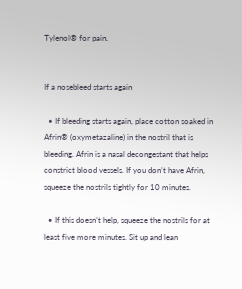Tylenol® for pain.


If a nosebleed starts again

  • If bleeding starts again, place cotton soaked in Afrin® (oxymetazaline) in the nostril that is bleeding. Afrin is a nasal decongestant that helps constrict blood vessels. If you don’t have Afrin, squeeze the nostrils tightly for 10 minutes.

  • If this doesn’t help, squeeze the nostrils for at least five more minutes. Sit up and lean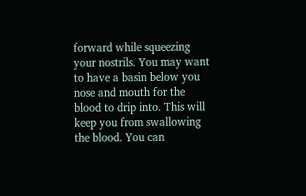forward while squeezing your nostrils. You may want to have a basin below you nose and mouth for the blood to drip into. This will keep you from swallowing the blood. You can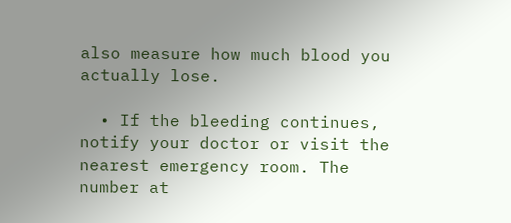also measure how much blood you actually lose.

  • If the bleeding continues, notify your doctor or visit the nearest emergency room. The number at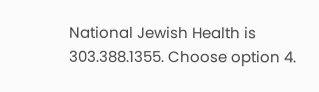National Jewish Health is 303.388.1355. Choose option 4.